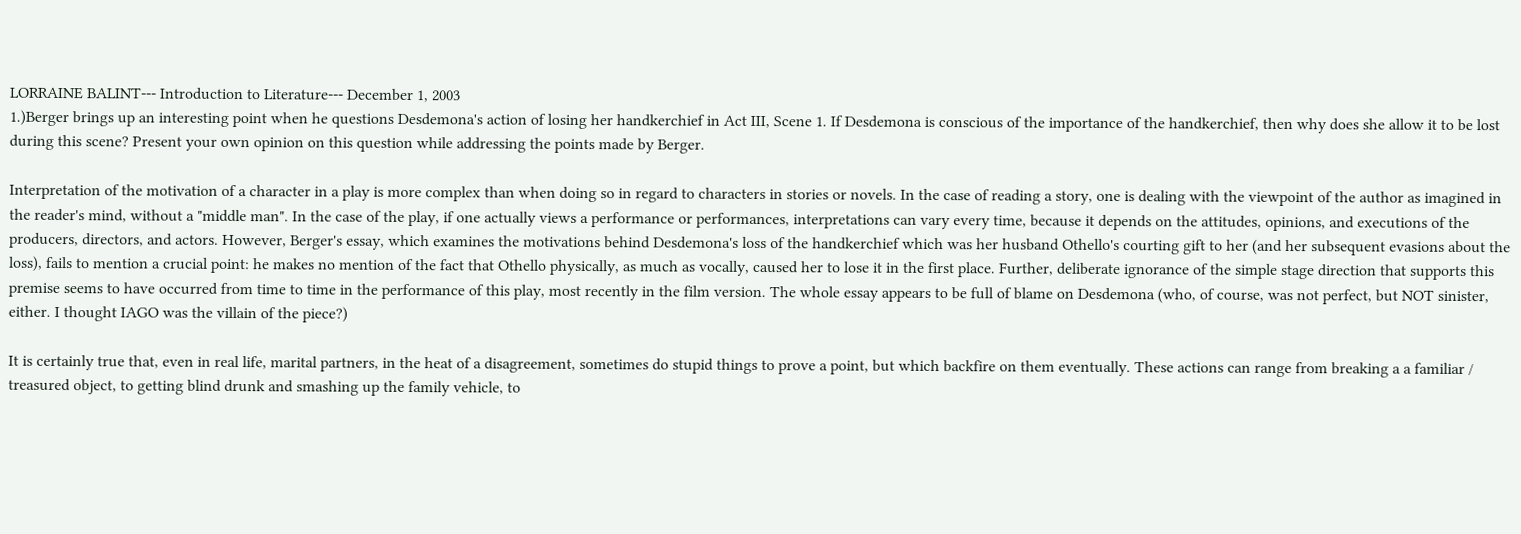LORRAINE BALINT--- Introduction to Literature--- December 1, 2003
1.)Berger brings up an interesting point when he questions Desdemona's action of losing her handkerchief in Act III, Scene 1. If Desdemona is conscious of the importance of the handkerchief, then why does she allow it to be lost during this scene? Present your own opinion on this question while addressing the points made by Berger.

Interpretation of the motivation of a character in a play is more complex than when doing so in regard to characters in stories or novels. In the case of reading a story, one is dealing with the viewpoint of the author as imagined in the reader's mind, without a "middle man". In the case of the play, if one actually views a performance or performances, interpretations can vary every time, because it depends on the attitudes, opinions, and executions of the producers, directors, and actors. However, Berger's essay, which examines the motivations behind Desdemona's loss of the handkerchief which was her husband Othello's courting gift to her (and her subsequent evasions about the loss), fails to mention a crucial point: he makes no mention of the fact that Othello physically, as much as vocally, caused her to lose it in the first place. Further, deliberate ignorance of the simple stage direction that supports this premise seems to have occurred from time to time in the performance of this play, most recently in the film version. The whole essay appears to be full of blame on Desdemona (who, of course, was not perfect, but NOT sinister, either. I thought IAGO was the villain of the piece?)

It is certainly true that, even in real life, marital partners, in the heat of a disagreement, sometimes do stupid things to prove a point, but which backfire on them eventually. These actions can range from breaking a a familiar / treasured object, to getting blind drunk and smashing up the family vehicle, to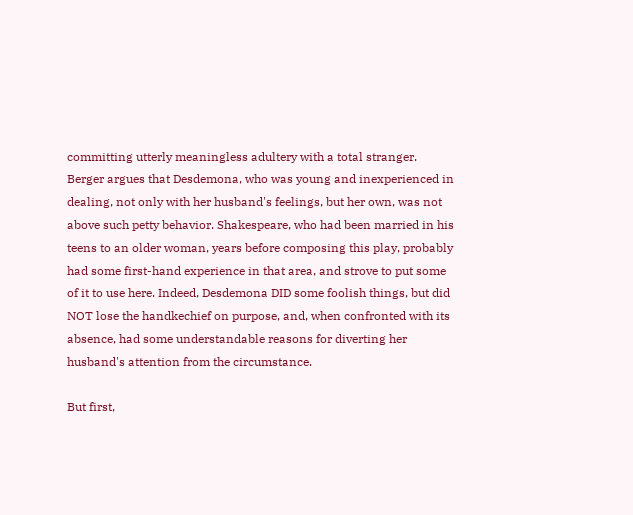committing utterly meaningless adultery with a total stranger. Berger argues that Desdemona, who was young and inexperienced in dealing, not only with her husband's feelings, but her own, was not above such petty behavior. Shakespeare, who had been married in his teens to an older woman, years before composing this play, probably had some first-hand experience in that area, and strove to put some of it to use here. Indeed, Desdemona DID some foolish things, but did NOT lose the handkechief on purpose, and, when confronted with its absence, had some understandable reasons for diverting her husband's attention from the circumstance.

But first,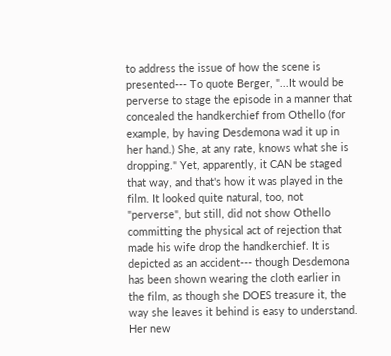to address the issue of how the scene is presented--- To quote Berger, "...It would be perverse to stage the episode in a manner that concealed the handkerchief from Othello (for example, by having Desdemona wad it up in her hand.) She, at any rate, knows what she is dropping." Yet, apparently, it CAN be staged that way, and that's how it was played in the film. It looked quite natural, too, not "perverse", but still, did not show Othello committing the physical act of rejection that made his wife drop the handkerchief. It is depicted as an accident--- though Desdemona has been shown wearing the cloth earlier in the film, as though she DOES treasure it, the way she leaves it behind is easy to understand. Her new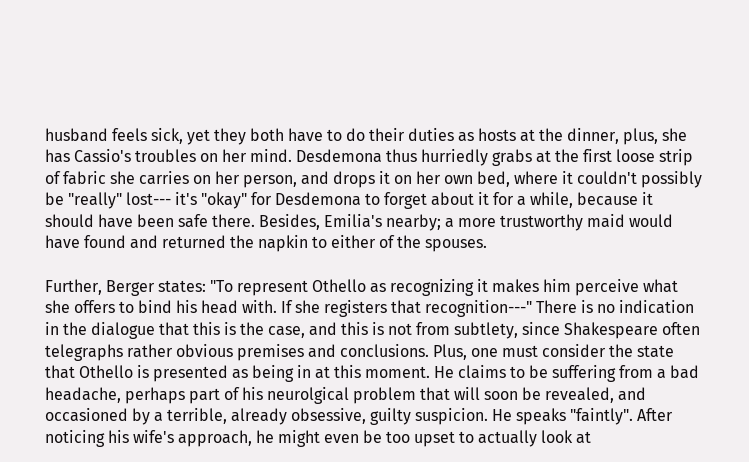husband feels sick, yet they both have to do their duties as hosts at the dinner, plus, she has Cassio's troubles on her mind. Desdemona thus hurriedly grabs at the first loose strip of fabric she carries on her person, and drops it on her own bed, where it couldn't possibly be "really" lost--- it's "okay" for Desdemona to forget about it for a while, because it should have been safe there. Besides, Emilia's nearby; a more trustworthy maid would have found and returned the napkin to either of the spouses.

Further, Berger states: "To represent Othello as recognizing it makes him perceive what she offers to bind his head with. If she registers that recognition---" There is no indication in the dialogue that this is the case, and this is not from subtlety, since Shakespeare often telegraphs rather obvious premises and conclusions. Plus, one must consider the state that Othello is presented as being in at this moment. He claims to be suffering from a bad headache, perhaps part of his neurolgical problem that will soon be revealed, and occasioned by a terrible, already obsessive, guilty suspicion. He speaks "faintly". After noticing his wife's approach, he might even be too upset to actually look at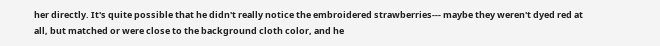her directly. It's quite possible that he didn't really notice the embroidered strawberries--- maybe they weren't dyed red at all, but matched or were close to the background cloth color, and he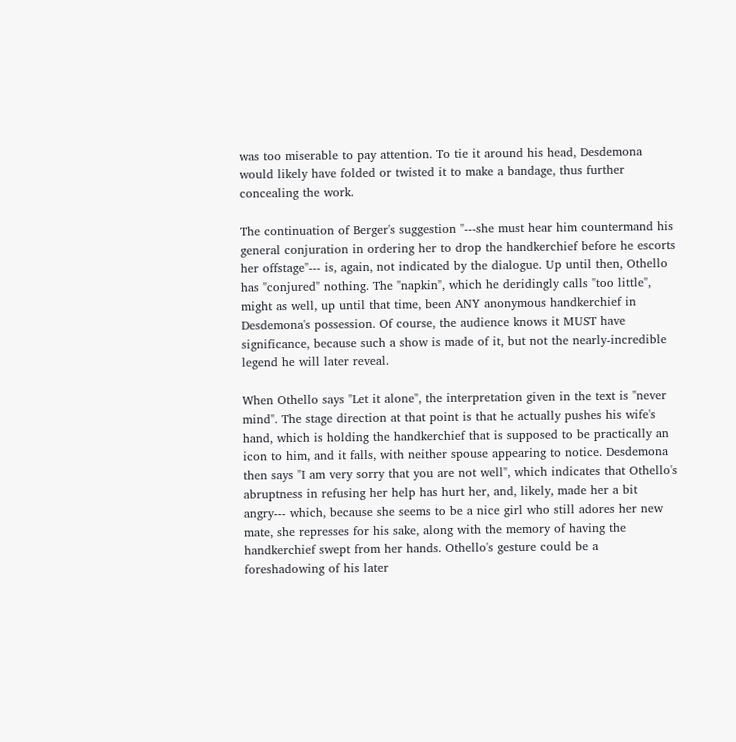was too miserable to pay attention. To tie it around his head, Desdemona would likely have folded or twisted it to make a bandage, thus further concealing the work.

The continuation of Berger's suggestion "---she must hear him countermand his general conjuration in ordering her to drop the handkerchief before he escorts her offstage"--- is, again, not indicated by the dialogue. Up until then, Othello has "conjured" nothing. The "napkin", which he deridingly calls "too little", might as well, up until that time, been ANY anonymous handkerchief in Desdemona's possession. Of course, the audience knows it MUST have significance, because such a show is made of it, but not the nearly-incredible legend he will later reveal.

When Othello says "Let it alone", the interpretation given in the text is "never mind". The stage direction at that point is that he actually pushes his wife's hand, which is holding the handkerchief that is supposed to be practically an icon to him, and it falls, with neither spouse appearing to notice. Desdemona then says "I am very sorry that you are not well", which indicates that Othello's abruptness in refusing her help has hurt her, and, likely, made her a bit angry--- which, because she seems to be a nice girl who still adores her new mate, she represses for his sake, along with the memory of having the handkerchief swept from her hands. Othello's gesture could be a foreshadowing of his later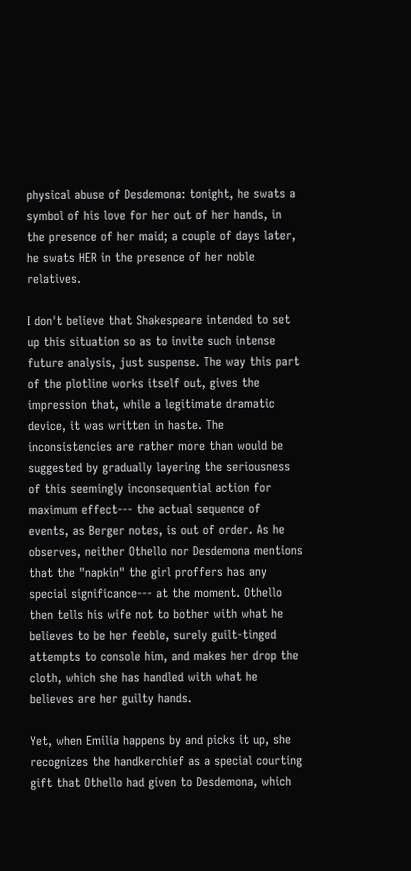physical abuse of Desdemona: tonight, he swats a symbol of his love for her out of her hands, in the presence of her maid; a couple of days later, he swats HER in the presence of her noble relatives.

I don't believe that Shakespeare intended to set up this situation so as to invite such intense future analysis, just suspense. The way this part of the plotline works itself out, gives the impression that, while a legitimate dramatic device, it was written in haste. The inconsistencies are rather more than would be suggested by gradually layering the seriousness of this seemingly inconsequential action for maximum effect--- the actual sequence of events, as Berger notes, is out of order. As he observes, neither Othello nor Desdemona mentions that the "napkin" the girl proffers has any special significance--- at the moment. Othello then tells his wife not to bother with what he believes to be her feeble, surely guilt-tinged attempts to console him, and makes her drop the cloth, which she has handled with what he believes are her guilty hands.

Yet, when Emilia happens by and picks it up, she recognizes the handkerchief as a special courting gift that Othello had given to Desdemona, which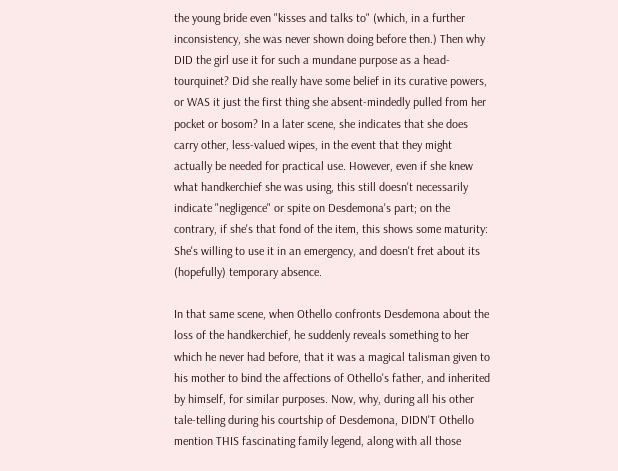the young bride even "kisses and talks to" (which, in a further inconsistency, she was never shown doing before then.) Then why DID the girl use it for such a mundane purpose as a head-tourquinet? Did she really have some belief in its curative powers, or WAS it just the first thing she absent-mindedly pulled from her pocket or bosom? In a later scene, she indicates that she does carry other, less-valued wipes, in the event that they might actually be needed for practical use. However, even if she knew what handkerchief she was using, this still doesn't necessarily indicate "negligence" or spite on Desdemona's part; on the contrary, if she's that fond of the item, this shows some maturity: She's willing to use it in an emergency, and doesn't fret about its (hopefully) temporary absence.

In that same scene, when Othello confronts Desdemona about the loss of the handkerchief, he suddenly reveals something to her which he never had before, that it was a magical talisman given to his mother to bind the affections of Othello's father, and inherited by himself, for similar purposes. Now, why, during all his other tale-telling during his courtship of Desdemona, DIDN'T Othello mention THIS fascinating family legend, along with all those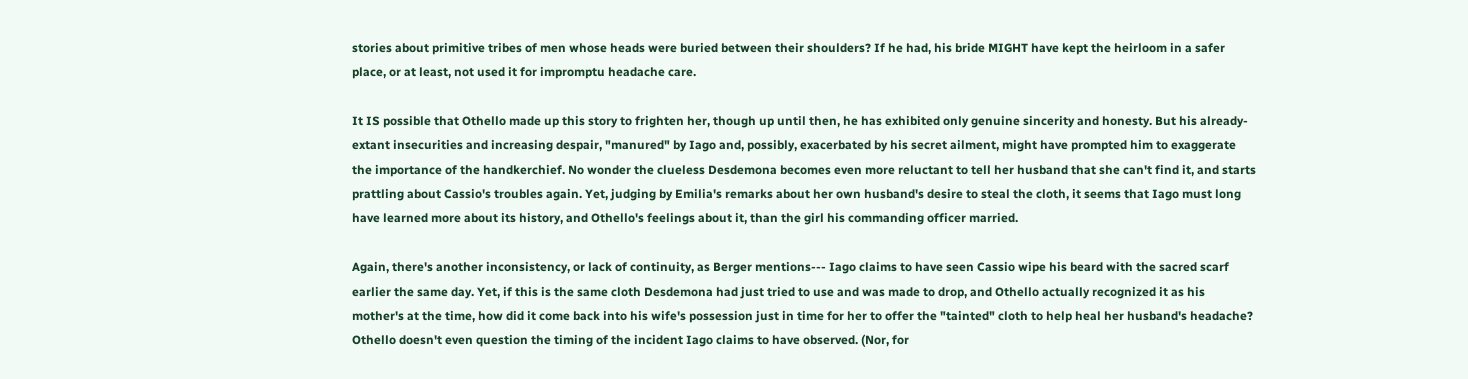stories about primitive tribes of men whose heads were buried between their shoulders? If he had, his bride MIGHT have kept the heirloom in a safer place, or at least, not used it for impromptu headache care.

It IS possible that Othello made up this story to frighten her, though up until then, he has exhibited only genuine sincerity and honesty. But his already-extant insecurities and increasing despair, "manured" by Iago and, possibly, exacerbated by his secret ailment, might have prompted him to exaggerate the importance of the handkerchief. No wonder the clueless Desdemona becomes even more reluctant to tell her husband that she can't find it, and starts prattling about Cassio's troubles again. Yet, judging by Emilia's remarks about her own husband's desire to steal the cloth, it seems that Iago must long have learned more about its history, and Othello's feelings about it, than the girl his commanding officer married.

Again, there's another inconsistency, or lack of continuity, as Berger mentions--- Iago claims to have seen Cassio wipe his beard with the sacred scarf earlier the same day. Yet, if this is the same cloth Desdemona had just tried to use and was made to drop, and Othello actually recognized it as his mother's at the time, how did it come back into his wife's possession just in time for her to offer the "tainted" cloth to help heal her husband's headache? Othello doesn't even question the timing of the incident Iago claims to have observed. (Nor, for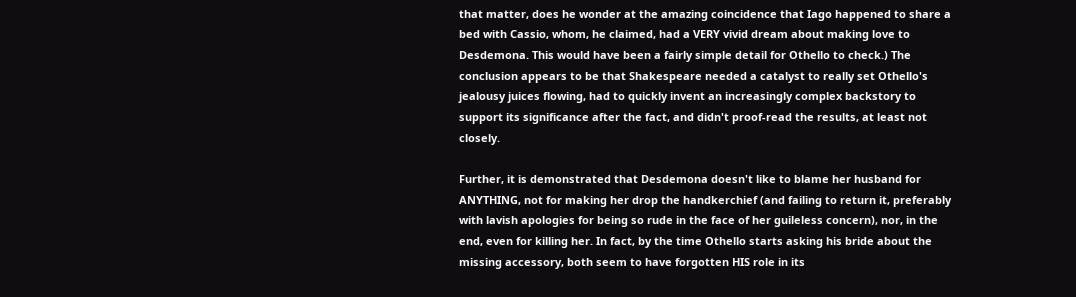that matter, does he wonder at the amazing coincidence that Iago happened to share a bed with Cassio, whom, he claimed, had a VERY vivid dream about making love to Desdemona. This would have been a fairly simple detail for Othello to check.) The conclusion appears to be that Shakespeare needed a catalyst to really set Othello's jealousy juices flowing, had to quickly invent an increasingly complex backstory to support its significance after the fact, and didn't proof-read the results, at least not closely.

Further, it is demonstrated that Desdemona doesn't like to blame her husband for ANYTHING, not for making her drop the handkerchief (and failing to return it, preferably with lavish apologies for being so rude in the face of her guileless concern), nor, in the end, even for killing her. In fact, by the time Othello starts asking his bride about the missing accessory, both seem to have forgotten HIS role in its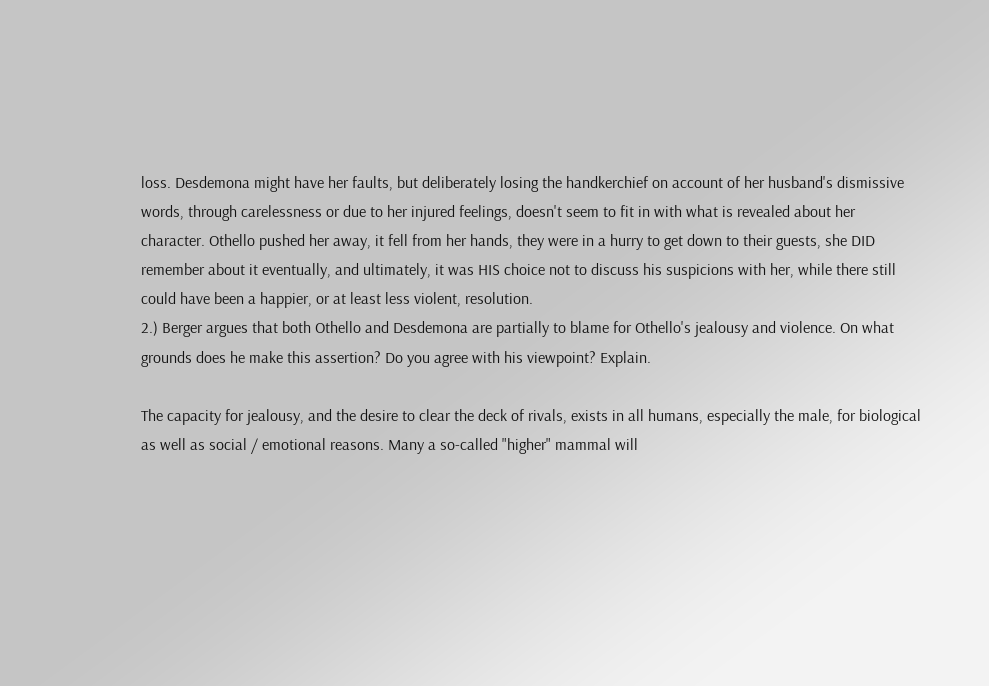loss. Desdemona might have her faults, but deliberately losing the handkerchief on account of her husband's dismissive words, through carelessness or due to her injured feelings, doesn't seem to fit in with what is revealed about her character. Othello pushed her away, it fell from her hands, they were in a hurry to get down to their guests, she DID remember about it eventually, and ultimately, it was HIS choice not to discuss his suspicions with her, while there still could have been a happier, or at least less violent, resolution.
2.) Berger argues that both Othello and Desdemona are partially to blame for Othello's jealousy and violence. On what grounds does he make this assertion? Do you agree with his viewpoint? Explain.

The capacity for jealousy, and the desire to clear the deck of rivals, exists in all humans, especially the male, for biological as well as social / emotional reasons. Many a so-called "higher" mammal will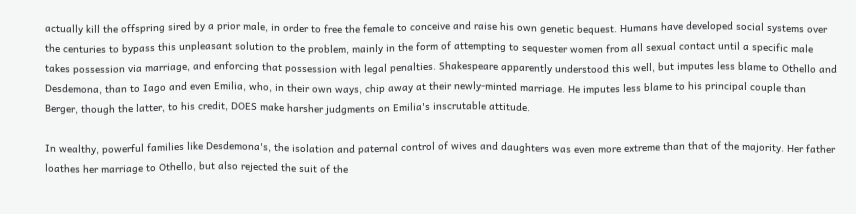actually kill the offspring sired by a prior male, in order to free the female to conceive and raise his own genetic bequest. Humans have developed social systems over the centuries to bypass this unpleasant solution to the problem, mainly in the form of attempting to sequester women from all sexual contact until a specific male takes possession via marriage, and enforcing that possession with legal penalties. Shakespeare apparently understood this well, but imputes less blame to Othello and Desdemona, than to Iago and even Emilia, who, in their own ways, chip away at their newly-minted marriage. He imputes less blame to his principal couple than Berger, though the latter, to his credit, DOES make harsher judgments on Emilia's inscrutable attitude.

In wealthy, powerful families like Desdemona's, the isolation and paternal control of wives and daughters was even more extreme than that of the majority. Her father loathes her marriage to Othello, but also rejected the suit of the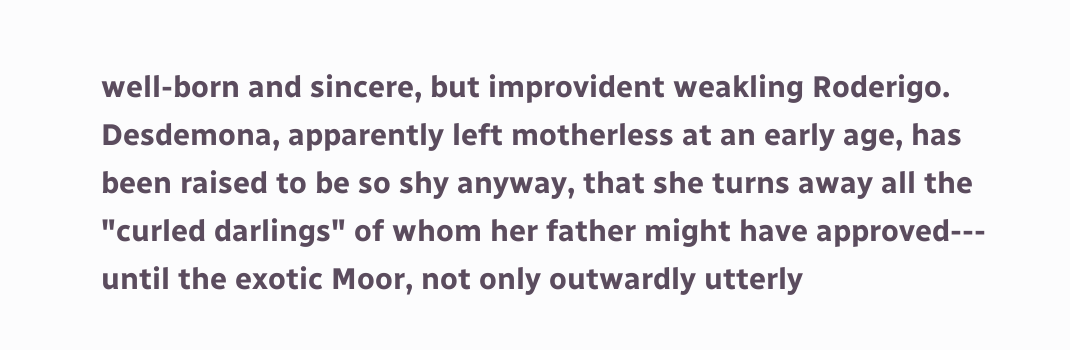well-born and sincere, but improvident weakling Roderigo. Desdemona, apparently left motherless at an early age, has been raised to be so shy anyway, that she turns away all the "curled darlings" of whom her father might have approved--- until the exotic Moor, not only outwardly utterly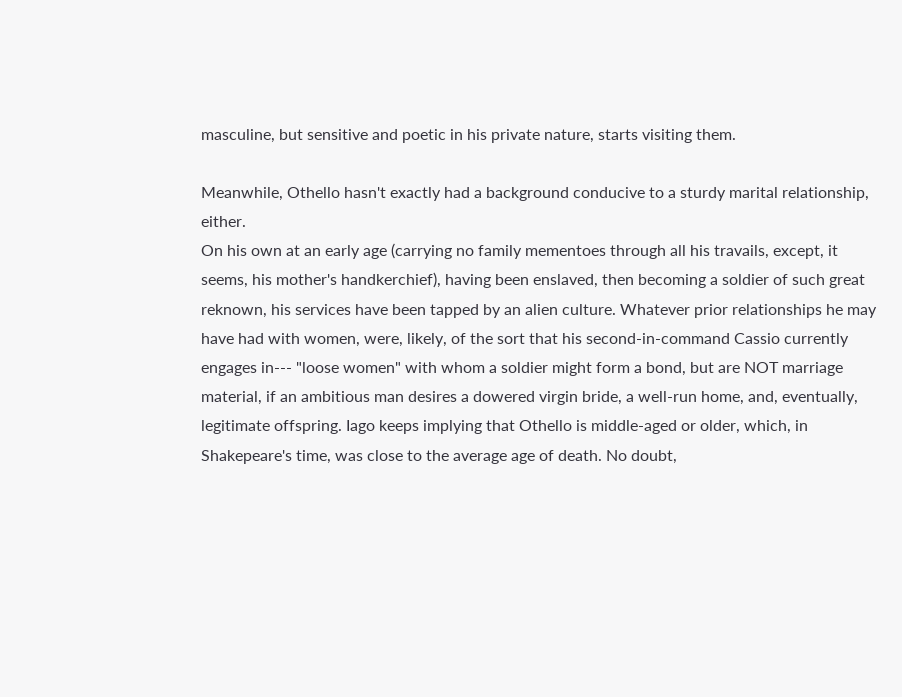masculine, but sensitive and poetic in his private nature, starts visiting them.

Meanwhile, Othello hasn't exactly had a background conducive to a sturdy marital relationship, either.
On his own at an early age (carrying no family mementoes through all his travails, except, it seems, his mother's handkerchief), having been enslaved, then becoming a soldier of such great reknown, his services have been tapped by an alien culture. Whatever prior relationships he may have had with women, were, likely, of the sort that his second-in-command Cassio currently engages in--- "loose women" with whom a soldier might form a bond, but are NOT marriage material, if an ambitious man desires a dowered virgin bride, a well-run home, and, eventually, legitimate offspring. Iago keeps implying that Othello is middle-aged or older, which, in Shakepeare's time, was close to the average age of death. No doubt,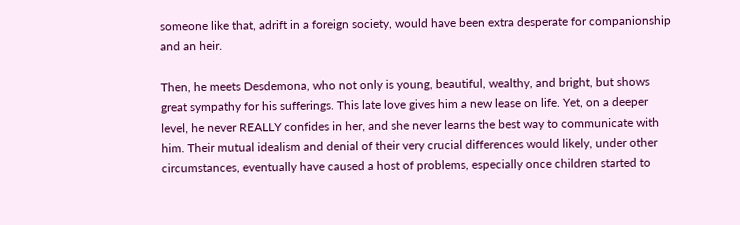someone like that, adrift in a foreign society, would have been extra desperate for companionship and an heir.

Then, he meets Desdemona, who not only is young, beautiful, wealthy, and bright, but shows great sympathy for his sufferings. This late love gives him a new lease on life. Yet, on a deeper level, he never REALLY confides in her, and she never learns the best way to communicate with him. Their mutual idealism and denial of their very crucial differences would likely, under other circumstances, eventually have caused a host of problems, especially once children started to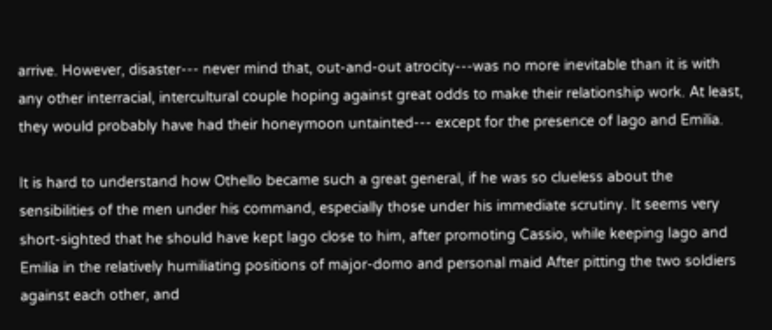arrive. However, disaster--- never mind that, out-and-out atrocity---was no more inevitable than it is with any other interracial, intercultural couple hoping against great odds to make their relationship work. At least, they would probably have had their honeymoon untainted--- except for the presence of Iago and Emilia.

It is hard to understand how Othello became such a great general, if he was so clueless about the sensibilities of the men under his command, especially those under his immediate scrutiny. It seems very short-sighted that he should have kept Iago close to him, after promoting Cassio, while keeping Iago and Emilia in the relatively humiliating positions of major-domo and personal maid After pitting the two soldiers against each other, and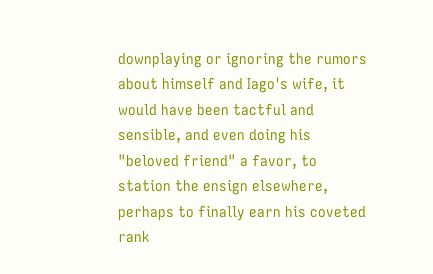downplaying or ignoring the rumors about himself and Iago's wife, it would have been tactful and sensible, and even doing his "beloved friend" a favor, to station the ensign elsewhere, perhaps to finally earn his coveted rank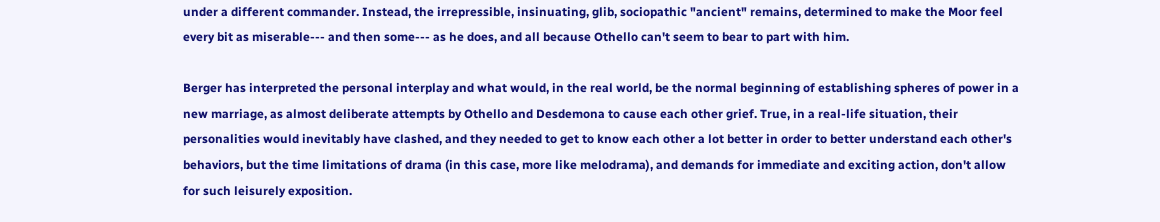under a different commander. Instead, the irrepressible, insinuating, glib, sociopathic "ancient" remains, determined to make the Moor feel every bit as miserable--- and then some--- as he does, and all because Othello can't seem to bear to part with him.

Berger has interpreted the personal interplay and what would, in the real world, be the normal beginning of establishing spheres of power in a new marriage, as almost deliberate attempts by Othello and Desdemona to cause each other grief. True, in a real-life situation, their personalities would inevitably have clashed, and they needed to get to know each other a lot better in order to better understand each other's behaviors, but the time limitations of drama (in this case, more like melodrama), and demands for immediate and exciting action, don't allow for such leisurely exposition.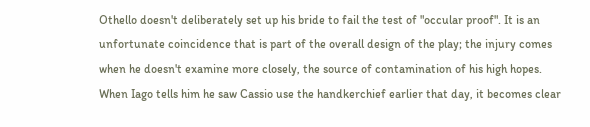Othello doesn't deliberately set up his bride to fail the test of "occular proof". It is an unfortunate coincidence that is part of the overall design of the play; the injury comes when he doesn't examine more closely, the source of contamination of his high hopes. When Iago tells him he saw Cassio use the handkerchief earlier that day, it becomes clear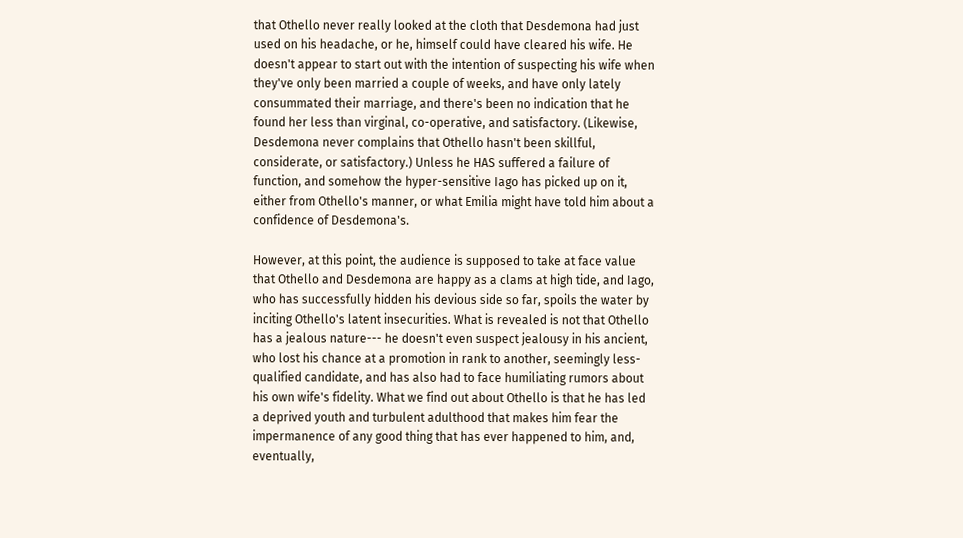that Othello never really looked at the cloth that Desdemona had just used on his headache, or he, himself could have cleared his wife. He doesn't appear to start out with the intention of suspecting his wife when they've only been married a couple of weeks, and have only lately consummated their marriage, and there's been no indication that he found her less than virginal, co-operative, and satisfactory. (Likewise, Desdemona never complains that Othello hasn't been skillful, considerate, or satisfactory.) Unless he HAS suffered a failure of function, and somehow the hyper-sensitive Iago has picked up on it, either from Othello's manner, or what Emilia might have told him about a confidence of Desdemona's.

However, at this point, the audience is supposed to take at face value that Othello and Desdemona are happy as a clams at high tide, and Iago, who has successfully hidden his devious side so far, spoils the water by inciting Othello's latent insecurities. What is revealed is not that Othello has a jealous nature--- he doesn't even suspect jealousy in his ancient, who lost his chance at a promotion in rank to another, seemingly less-qualified candidate, and has also had to face humiliating rumors about his own wife's fidelity. What we find out about Othello is that he has led a deprived youth and turbulent adulthood that makes him fear the impermanence of any good thing that has ever happened to him, and, eventually,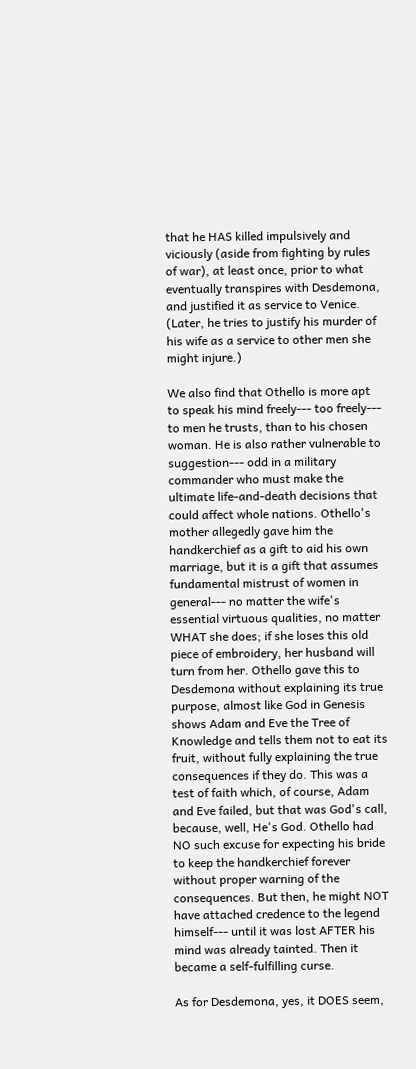that he HAS killed impulsively and viciously (aside from fighting by rules of war), at least once, prior to what eventually transpires with Desdemona, and justified it as service to Venice. (Later, he tries to justify his murder of his wife as a service to other men she might injure.)

We also find that Othello is more apt to speak his mind freely--- too freely--- to men he trusts, than to his chosen woman. He is also rather vulnerable to suggestion--- odd in a military commander who must make the ultimate life-and-death decisions that could affect whole nations. Othello's mother allegedly gave him the handkerchief as a gift to aid his own marriage, but it is a gift that assumes fundamental mistrust of women in general--- no matter the wife's essential virtuous qualities, no matter WHAT she does; if she loses this old piece of embroidery, her husband will turn from her. Othello gave this to Desdemona without explaining its true purpose, almost like God in Genesis shows Adam and Eve the Tree of Knowledge and tells them not to eat its fruit, without fully explaining the true consequences if they do. This was a test of faith which, of course, Adam and Eve failed, but that was God's call, because, well, He's God. Othello had NO such excuse for expecting his bride to keep the handkerchief forever without proper warning of the consequences. But then, he might NOT have attached credence to the legend himself--- until it was lost AFTER his mind was already tainted. Then it became a self-fulfilling curse.

As for Desdemona, yes, it DOES seem,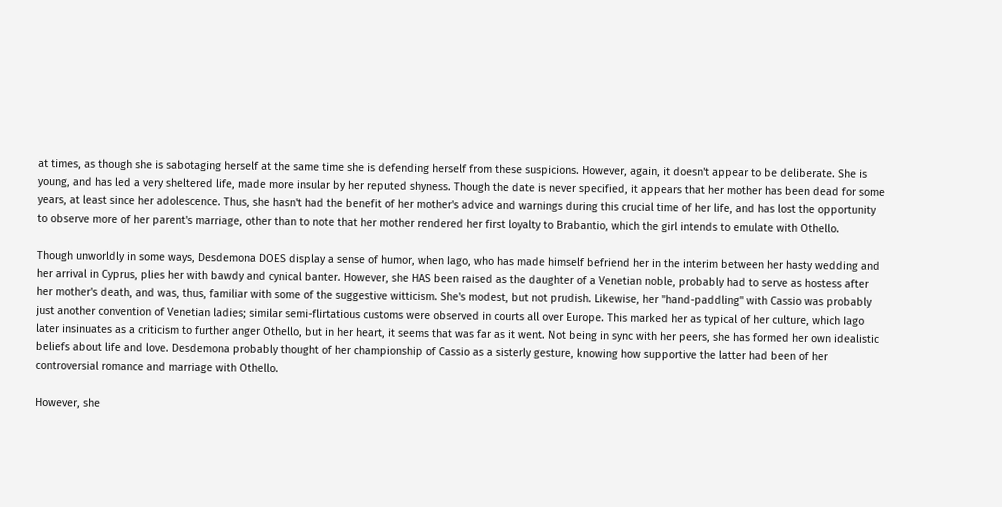at times, as though she is sabotaging herself at the same time she is defending herself from these suspicions. However, again, it doesn't appear to be deliberate. She is young, and has led a very sheltered life, made more insular by her reputed shyness. Though the date is never specified, it appears that her mother has been dead for some years, at least since her adolescence. Thus, she hasn't had the benefit of her mother's advice and warnings during this crucial time of her life, and has lost the opportunity to observe more of her parent's marriage, other than to note that her mother rendered her first loyalty to Brabantio, which the girl intends to emulate with Othello.

Though unworldly in some ways, Desdemona DOES display a sense of humor, when Iago, who has made himself befriend her in the interim between her hasty wedding and her arrival in Cyprus, plies her with bawdy and cynical banter. However, she HAS been raised as the daughter of a Venetian noble, probably had to serve as hostess after her mother's death, and was, thus, familiar with some of the suggestive witticism. She's modest, but not prudish. Likewise, her "hand-paddling" with Cassio was probably just another convention of Venetian ladies; similar semi-flirtatious customs were observed in courts all over Europe. This marked her as typical of her culture, which Iago later insinuates as a criticism to further anger Othello, but in her heart, it seems that was far as it went. Not being in sync with her peers, she has formed her own idealistic beliefs about life and love. Desdemona probably thought of her championship of Cassio as a sisterly gesture, knowing how supportive the latter had been of her controversial romance and marriage with Othello.

However, she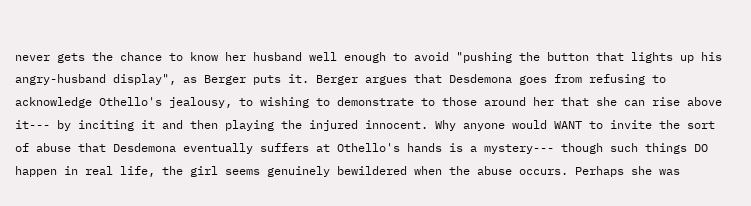never gets the chance to know her husband well enough to avoid "pushing the button that lights up his angry-husband display", as Berger puts it. Berger argues that Desdemona goes from refusing to acknowledge Othello's jealousy, to wishing to demonstrate to those around her that she can rise above it--- by inciting it and then playing the injured innocent. Why anyone would WANT to invite the sort of abuse that Desdemona eventually suffers at Othello's hands is a mystery--- though such things DO happen in real life, the girl seems genuinely bewildered when the abuse occurs. Perhaps she was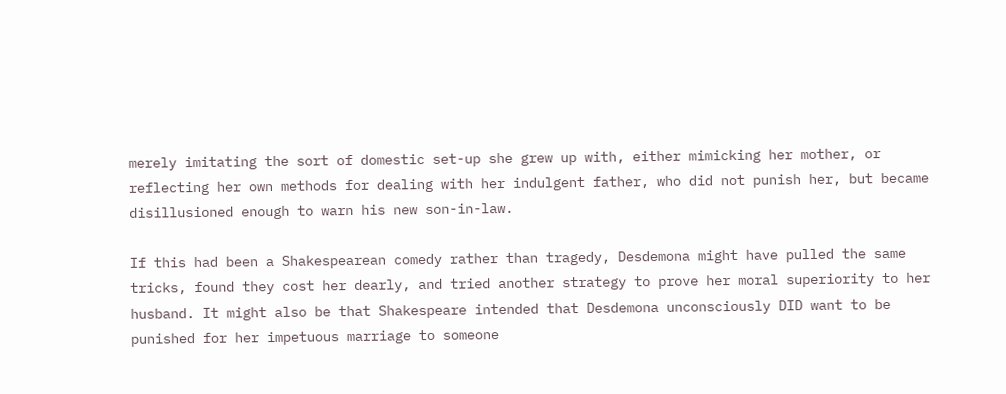merely imitating the sort of domestic set-up she grew up with, either mimicking her mother, or reflecting her own methods for dealing with her indulgent father, who did not punish her, but became disillusioned enough to warn his new son-in-law.

If this had been a Shakespearean comedy rather than tragedy, Desdemona might have pulled the same tricks, found they cost her dearly, and tried another strategy to prove her moral superiority to her husband. It might also be that Shakespeare intended that Desdemona unconsciously DID want to be punished for her impetuous marriage to someone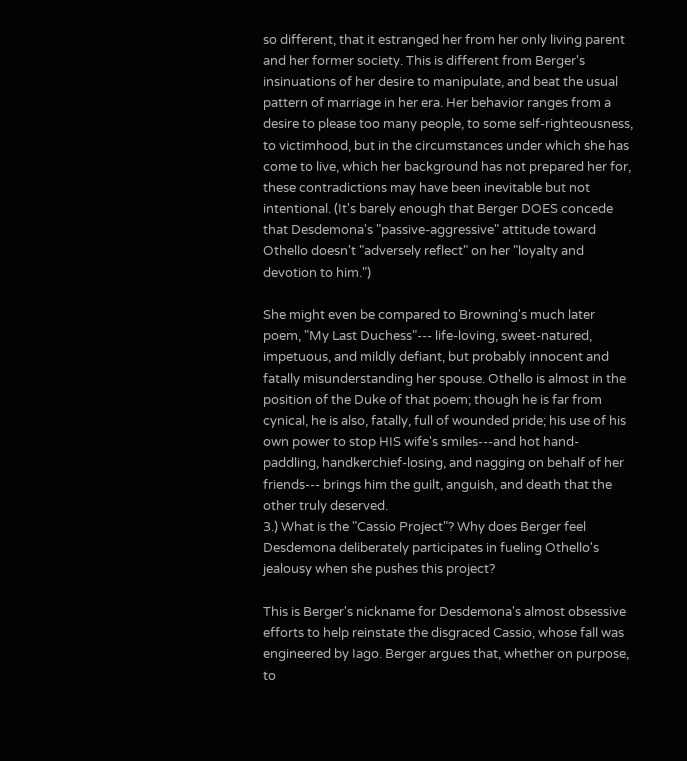so different, that it estranged her from her only living parent and her former society. This is different from Berger's insinuations of her desire to manipulate, and beat the usual pattern of marriage in her era. Her behavior ranges from a desire to please too many people, to some self-righteousness, to victimhood, but in the circumstances under which she has come to live, which her background has not prepared her for, these contradictions may have been inevitable but not intentional. (It's barely enough that Berger DOES concede that Desdemona's "passive-aggressive" attitude toward Othello doesn't "adversely reflect" on her "loyalty and devotion to him.")

She might even be compared to Browning's much later poem, "My Last Duchess"--- life-loving, sweet-natured, impetuous, and mildly defiant, but probably innocent and fatally misunderstanding her spouse. Othello is almost in the position of the Duke of that poem; though he is far from cynical, he is also, fatally, full of wounded pride; his use of his own power to stop HIS wife's smiles---and hot hand-paddling, handkerchief-losing, and nagging on behalf of her friends--- brings him the guilt, anguish, and death that the other truly deserved.
3.) What is the "Cassio Project"? Why does Berger feel Desdemona deliberately participates in fueling Othello's jealousy when she pushes this project?

This is Berger's nickname for Desdemona's almost obsessive efforts to help reinstate the disgraced Cassio, whose fall was engineered by Iago. Berger argues that, whether on purpose, to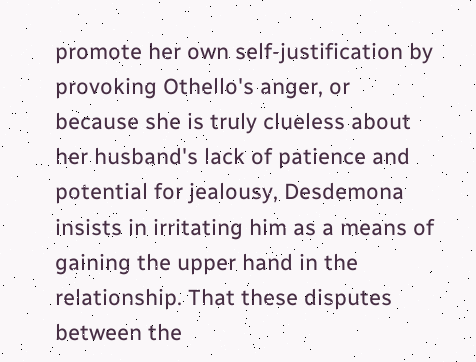promote her own self-justification by provoking Othello's anger, or because she is truly clueless about her husband's lack of patience and potential for jealousy, Desdemona insists in irritating him as a means of gaining the upper hand in the relationship. That these disputes between the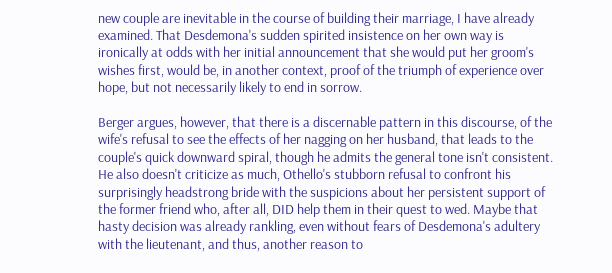new couple are inevitable in the course of building their marriage, I have already examined. That Desdemona's sudden spirited insistence on her own way is ironically at odds with her initial announcement that she would put her groom's wishes first, would be, in another context, proof of the triumph of experience over hope, but not necessarily likely to end in sorrow.

Berger argues, however, that there is a discernable pattern in this discourse, of the wife's refusal to see the effects of her nagging on her husband, that leads to the couple's quick downward spiral, though he admits the general tone isn't consistent. He also doesn't criticize as much, Othello's stubborn refusal to confront his surprisingly headstrong bride with the suspicions about her persistent support of the former friend who, after all, DID help them in their quest to wed. Maybe that hasty decision was already rankling, even without fears of Desdemona's adultery with the lieutenant, and thus, another reason to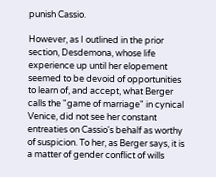punish Cassio.

However, as I outlined in the prior section, Desdemona, whose life experience up until her elopement seemed to be devoid of opportunities to learn of, and accept, what Berger calls the "game of marriage" in cynical Venice, did not see her constant entreaties on Cassio's behalf as worthy of suspicion. To her, as Berger says, it is a matter of gender conflict of wills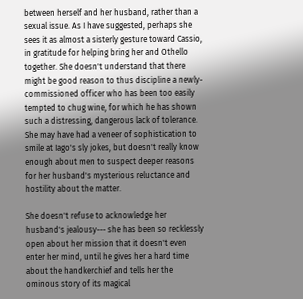between herself and her husband, rather than a sexual issue. As I have suggested, perhaps she sees it as almost a sisterly gesture toward Cassio, in gratitude for helping bring her and Othello together. She doesn't understand that there might be good reason to thus discipline a newly-commissioned officer who has been too easily tempted to chug wine, for which he has shown such a distressing, dangerous lack of tolerance. She may have had a veneer of sophistication to smile at Iago's sly jokes, but doesn't really know enough about men to suspect deeper reasons for her husband's mysterious reluctance and hostility about the matter.

She doesn't refuse to acknowledge her husband's jealousy--- she has been so recklessly open about her mission that it doesn't even enter her mind, until he gives her a hard time about the handkerchief and tells her the ominous story of its magical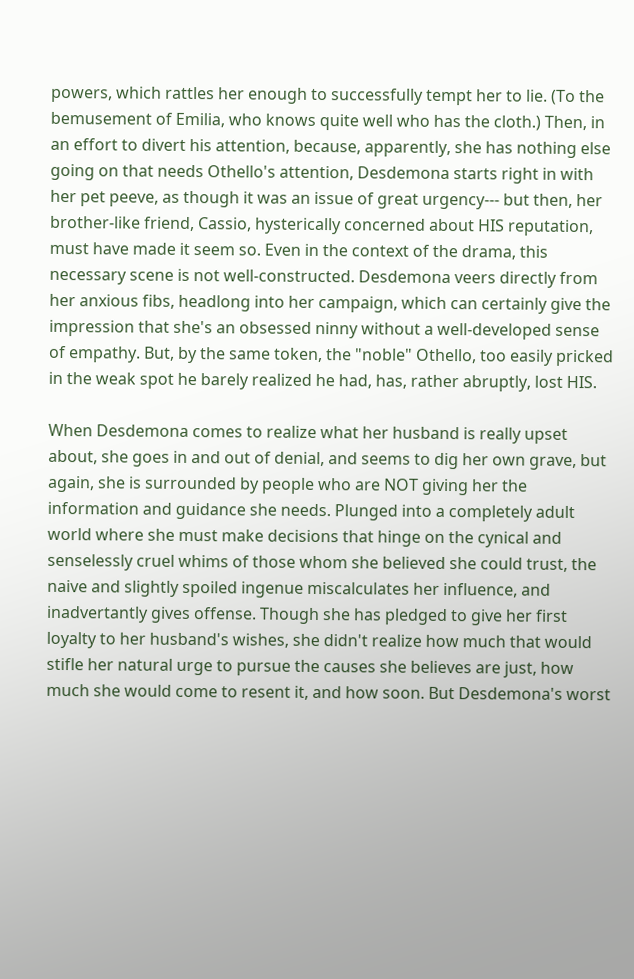powers, which rattles her enough to successfully tempt her to lie. (To the bemusement of Emilia, who knows quite well who has the cloth.) Then, in an effort to divert his attention, because, apparently, she has nothing else going on that needs Othello's attention, Desdemona starts right in with her pet peeve, as though it was an issue of great urgency--- but then, her brother-like friend, Cassio, hysterically concerned about HIS reputation, must have made it seem so. Even in the context of the drama, this necessary scene is not well-constructed. Desdemona veers directly from her anxious fibs, headlong into her campaign, which can certainly give the impression that she's an obsessed ninny without a well-developed sense of empathy. But, by the same token, the "noble" Othello, too easily pricked in the weak spot he barely realized he had, has, rather abruptly, lost HIS.

When Desdemona comes to realize what her husband is really upset about, she goes in and out of denial, and seems to dig her own grave, but again, she is surrounded by people who are NOT giving her the information and guidance she needs. Plunged into a completely adult world where she must make decisions that hinge on the cynical and senselessly cruel whims of those whom she believed she could trust, the naive and slightly spoiled ingenue miscalculates her influence, and inadvertantly gives offense. Though she has pledged to give her first loyalty to her husband's wishes, she didn't realize how much that would stifle her natural urge to pursue the causes she believes are just, how much she would come to resent it, and how soon. But Desdemona's worst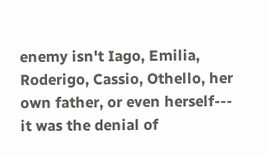enemy isn't Iago, Emilia, Roderigo, Cassio, Othello, her own father, or even herself--- it was the denial of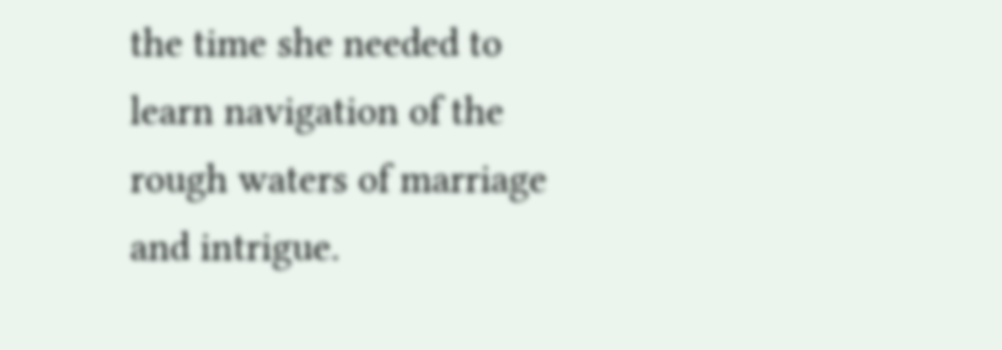the time she needed to learn navigation of the rough waters of marriage and intrigue.